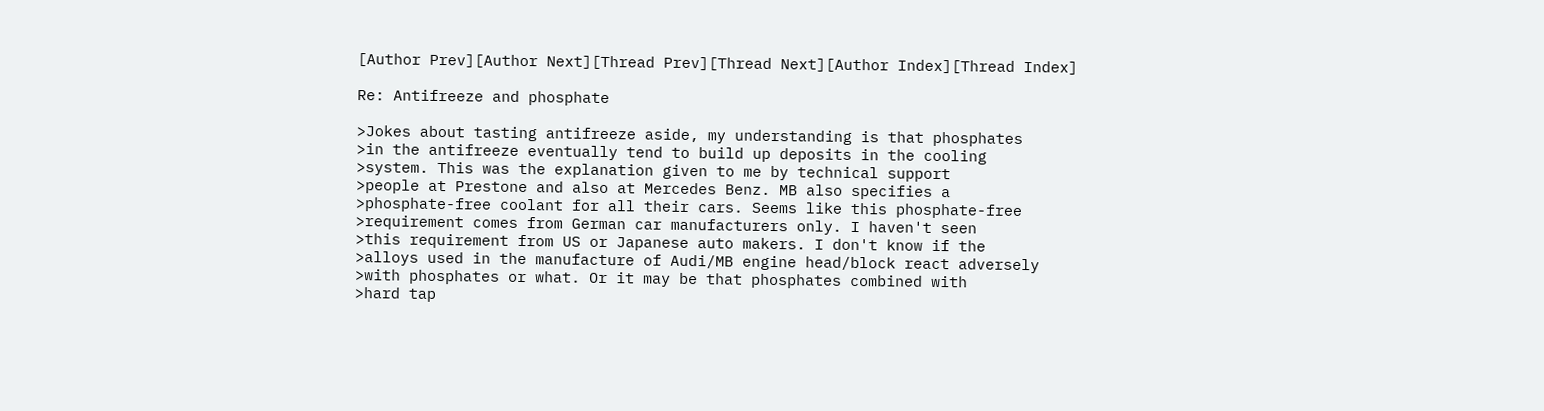[Author Prev][Author Next][Thread Prev][Thread Next][Author Index][Thread Index]

Re: Antifreeze and phosphate

>Jokes about tasting antifreeze aside, my understanding is that phosphates
>in the antifreeze eventually tend to build up deposits in the cooling
>system. This was the explanation given to me by technical support
>people at Prestone and also at Mercedes Benz. MB also specifies a
>phosphate-free coolant for all their cars. Seems like this phosphate-free
>requirement comes from German car manufacturers only. I haven't seen
>this requirement from US or Japanese auto makers. I don't know if the
>alloys used in the manufacture of Audi/MB engine head/block react adversely
>with phosphates or what. Or it may be that phosphates combined with
>hard tap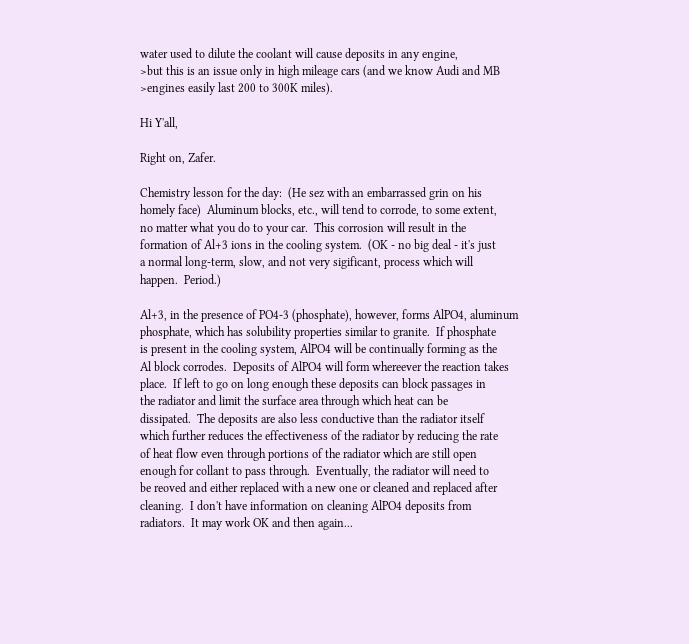water used to dilute the coolant will cause deposits in any engine,
>but this is an issue only in high mileage cars (and we know Audi and MB
>engines easily last 200 to 300K miles).

Hi Y'all,

Right on, Zafer.

Chemistry lesson for the day:  (He sez with an embarrassed grin on his
homely face)  Aluminum blocks, etc., will tend to corrode, to some extent,
no matter what you do to your car.  This corrosion will result in the
formation of Al+3 ions in the cooling system.  (OK - no big deal - it's just
a normal long-term, slow, and not very sigificant, process which will
happen.  Period.)

Al+3, in the presence of PO4-3 (phosphate), however, forms AlPO4, aluminum
phosphate, which has solubility properties similar to granite.  If phosphate
is present in the cooling system, AlPO4 will be continually forming as the
Al block corrodes.  Deposits of AlPO4 will form whereever the reaction takes
place.  If left to go on long enough these deposits can block passages in
the radiator and limit the surface area through which heat can be
dissipated.  The deposits are also less conductive than the radiator itself
which further reduces the effectiveness of the radiator by reducing the rate
of heat flow even through portions of the radiator which are still open
enough for collant to pass through.  Eventually, the radiator will need to
be reoved and either replaced with a new one or cleaned and replaced after
cleaning.  I don't have information on cleaning AlPO4 deposits from
radiators.  It may work OK and then again...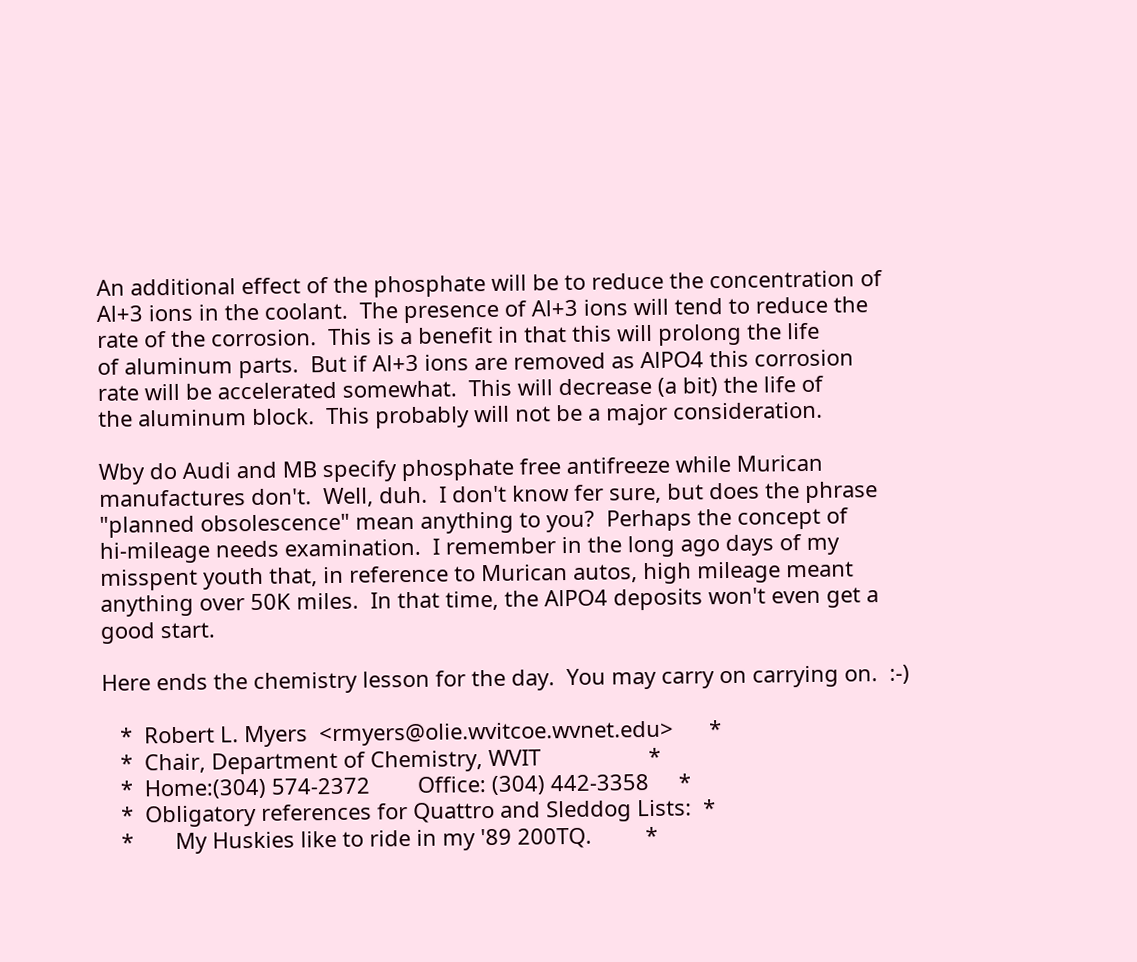An additional effect of the phosphate will be to reduce the concentration of
Al+3 ions in the coolant.  The presence of Al+3 ions will tend to reduce the
rate of the corrosion.  This is a benefit in that this will prolong the life
of aluminum parts.  But if Al+3 ions are removed as AlPO4 this corrosion
rate will be accelerated somewhat.  This will decrease (a bit) the life of
the aluminum block.  This probably will not be a major consideration.

Wby do Audi and MB specify phosphate free antifreeze while Murican
manufactures don't.  Well, duh.  I don't know fer sure, but does the phrase
"planned obsolescence" mean anything to you?  Perhaps the concept of
hi-mileage needs examination.  I remember in the long ago days of my
misspent youth that, in reference to Murican autos, high mileage meant
anything over 50K miles.  In that time, the AlPO4 deposits won't even get a
good start.

Here ends the chemistry lesson for the day.  You may carry on carrying on.  :-)

   *  Robert L. Myers  <rmyers@olie.wvitcoe.wvnet.edu>      *
   *  Chair, Department of Chemistry, WVIT                  *
   *  Home:(304) 574-2372        Office: (304) 442-3358     *
   *  Obligatory references for Quattro and Sleddog Lists:  *
   *       My Huskies like to ride in my '89 200TQ.         *